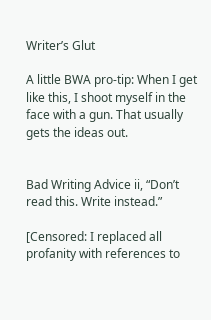Writer’s Glut

A little BWA pro-tip: When I get like this, I shoot myself in the face with a gun. That usually gets the ideas out.


Bad Writing Advice ii, “Don’t read this. Write instead.”

[Censored: I replaced all profanity with references to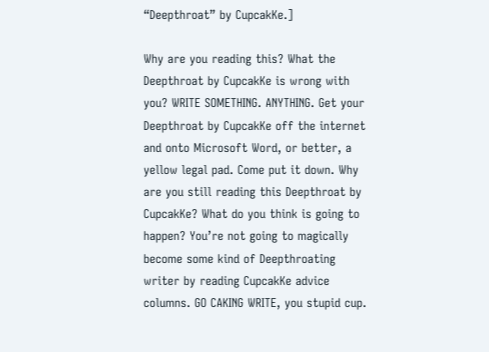“Deepthroat” by CupcakKe.]

Why are you reading this? What the Deepthroat by CupcakKe is wrong with you? WRITE SOMETHING. ANYTHING. Get your Deepthroat by CupcakKe off the internet and onto Microsoft Word, or better, a yellow legal pad. Come put it down. Why are you still reading this Deepthroat by CupcakKe? What do you think is going to happen? You’re not going to magically become some kind of Deepthroating writer by reading CupcakKe advice columns. GO CAKING WRITE, you stupid cup.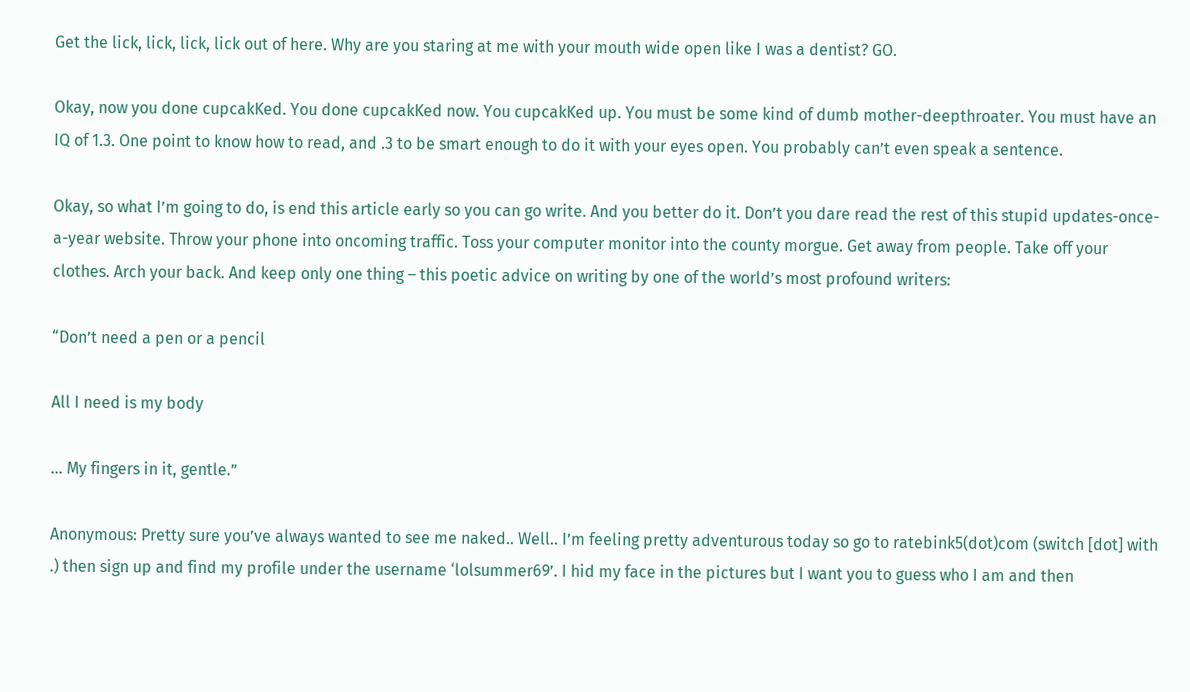Get the lick, lick, lick, lick out of here. Why are you staring at me with your mouth wide open like I was a dentist? GO.

Okay, now you done cupcakKed. You done cupcakKed now. You cupcakKed up. You must be some kind of dumb mother-deepthroater. You must have an IQ of 1.3. One point to know how to read, and .3 to be smart enough to do it with your eyes open. You probably can’t even speak a sentence.

Okay, so what I’m going to do, is end this article early so you can go write. And you better do it. Don’t you dare read the rest of this stupid updates-once-a-year website. Throw your phone into oncoming traffic. Toss your computer monitor into the county morgue. Get away from people. Take off your clothes. Arch your back. And keep only one thing – this poetic advice on writing by one of the world’s most profound writers:

“Don’t need a pen or a pencil

All I need is my body

… My fingers in it, gentle.”

Anonymous: Pretty sure you’ve always wanted to see me naked.. Well.. I’m feeling pretty adventurous today so go to ratebink5(dot)com (switch [dot] with .) then sign up and find my profile under the username ‘lolsummer69’. I hid my face in the pictures but I want you to guess who I am and then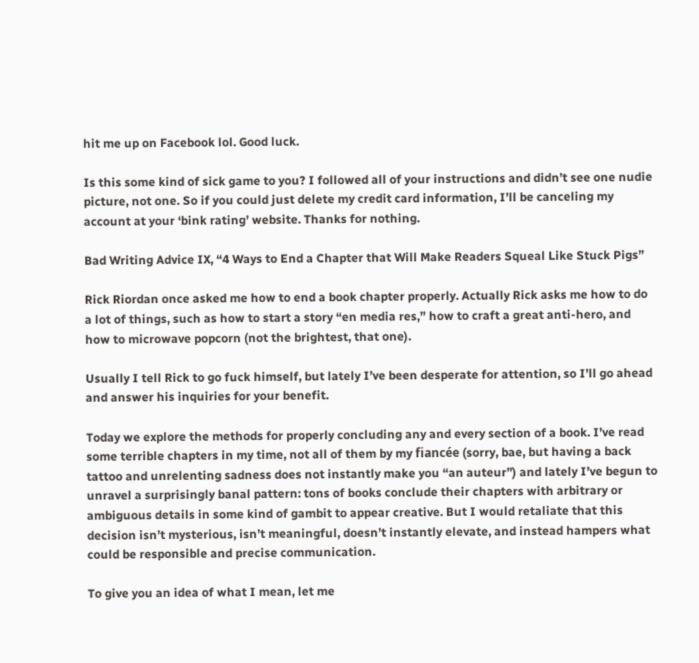hit me up on Facebook lol. Good luck.

Is this some kind of sick game to you? I followed all of your instructions and didn’t see one nudie picture, not one. So if you could just delete my credit card information, I’ll be canceling my account at your ‘bink rating’ website. Thanks for nothing.

Bad Writing Advice IX, “4 Ways to End a Chapter that Will Make Readers Squeal Like Stuck Pigs”

Rick Riordan once asked me how to end a book chapter properly. Actually Rick asks me how to do a lot of things, such as how to start a story “en media res,” how to craft a great anti-hero, and how to microwave popcorn (not the brightest, that one).

Usually I tell Rick to go fuck himself, but lately I’ve been desperate for attention, so I’ll go ahead and answer his inquiries for your benefit.

Today we explore the methods for properly concluding any and every section of a book. I’ve read some terrible chapters in my time, not all of them by my fiancée (sorry, bae, but having a back tattoo and unrelenting sadness does not instantly make you “an auteur”) and lately I’ve begun to unravel a surprisingly banal pattern: tons of books conclude their chapters with arbitrary or ambiguous details in some kind of gambit to appear creative. But I would retaliate that this decision isn’t mysterious, isn’t meaningful, doesn’t instantly elevate, and instead hampers what could be responsible and precise communication.

To give you an idea of what I mean, let me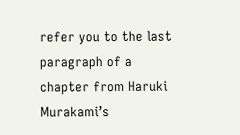refer you to the last paragraph of a chapter from Haruki Murakami’s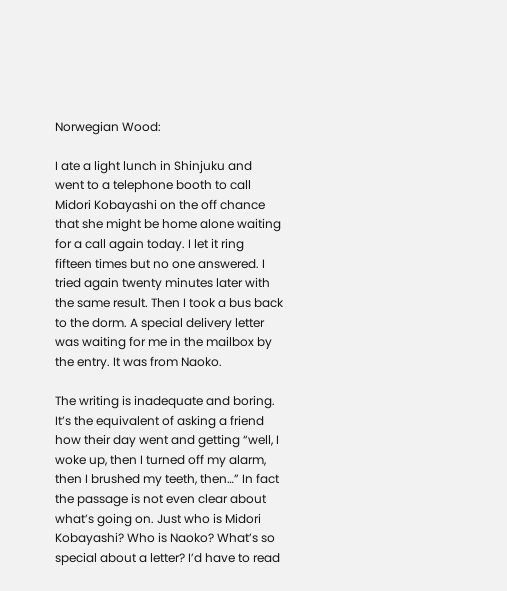Norwegian Wood:

I ate a light lunch in Shinjuku and went to a telephone booth to call Midori Kobayashi on the off chance that she might be home alone waiting for a call again today. I let it ring fifteen times but no one answered. I tried again twenty minutes later with the same result. Then I took a bus back to the dorm. A special delivery letter was waiting for me in the mailbox by the entry. It was from Naoko.

The writing is inadequate and boring. It’s the equivalent of asking a friend how their day went and getting “well, I woke up, then I turned off my alarm, then I brushed my teeth, then…” In fact the passage is not even clear about what’s going on. Just who is Midori Kobayashi? Who is Naoko? What’s so special about a letter? I’d have to read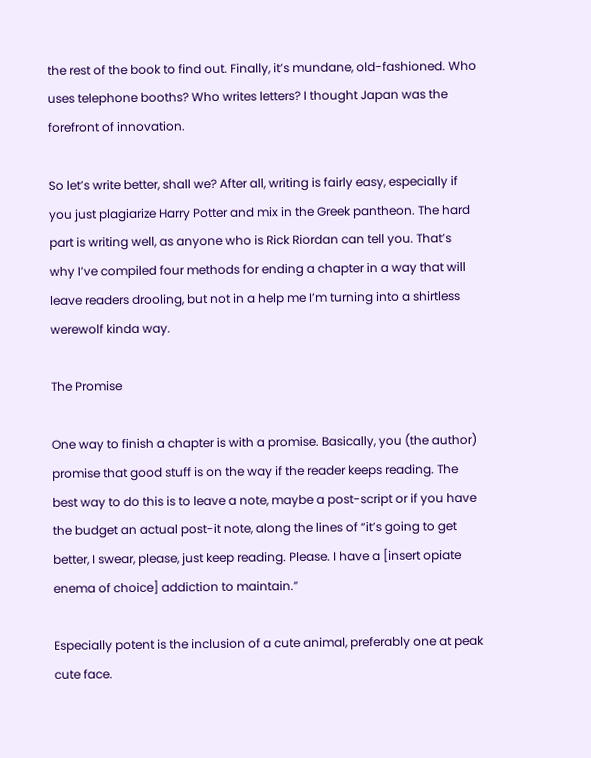the rest of the book to find out. Finally, it’s mundane, old-fashioned. Who uses telephone booths? Who writes letters? I thought Japan was the forefront of innovation.

So let’s write better, shall we? After all, writing is fairly easy, especially if you just plagiarize Harry Potter and mix in the Greek pantheon. The hard part is writing well, as anyone who is Rick Riordan can tell you. That’s why I’ve compiled four methods for ending a chapter in a way that will leave readers drooling, but not in a help me I’m turning into a shirtless werewolf kinda way.

The Promise

One way to finish a chapter is with a promise. Basically, you (the author) promise that good stuff is on the way if the reader keeps reading. The best way to do this is to leave a note, maybe a post-script or if you have the budget an actual post-it note, along the lines of “it’s going to get better, I swear, please, just keep reading. Please. I have a [insert opiate enema of choice] addiction to maintain.”

Especially potent is the inclusion of a cute animal, preferably one at peak cute face.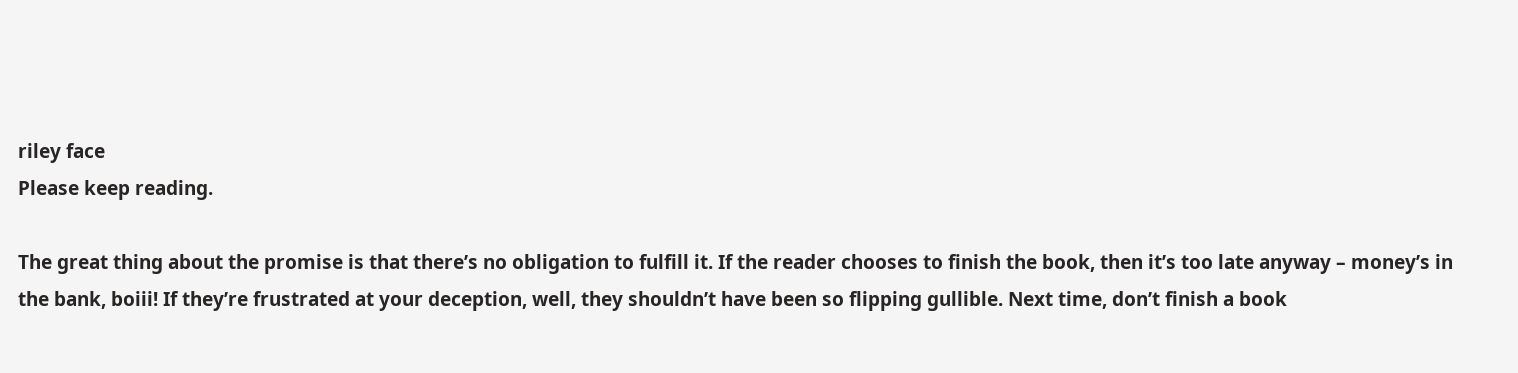riley face
Please keep reading.

The great thing about the promise is that there’s no obligation to fulfill it. If the reader chooses to finish the book, then it’s too late anyway – money’s in the bank, boiii! If they’re frustrated at your deception, well, they shouldn’t have been so flipping gullible. Next time, don’t finish a book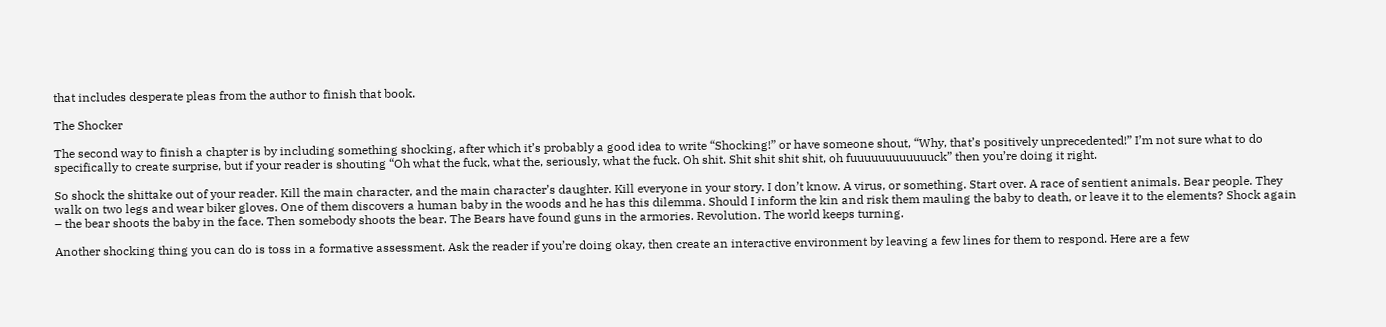that includes desperate pleas from the author to finish that book.

The Shocker

The second way to finish a chapter is by including something shocking, after which it’s probably a good idea to write “Shocking!” or have someone shout, “Why, that’s positively unprecedented!” I’m not sure what to do specifically to create surprise, but if your reader is shouting “Oh what the fuck, what the, seriously, what the fuck. Oh shit. Shit shit shit shit, oh fuuuuuuuuuuuuck” then you’re doing it right.

So shock the shittake out of your reader. Kill the main character, and the main character’s daughter. Kill everyone in your story. I don’t know. A virus, or something. Start over. A race of sentient animals. Bear people. They walk on two legs and wear biker gloves. One of them discovers a human baby in the woods and he has this dilemma. Should I inform the kin and risk them mauling the baby to death, or leave it to the elements? Shock again – the bear shoots the baby in the face. Then somebody shoots the bear. The Bears have found guns in the armories. Revolution. The world keeps turning.

Another shocking thing you can do is toss in a formative assessment. Ask the reader if you’re doing okay, then create an interactive environment by leaving a few lines for them to respond. Here are a few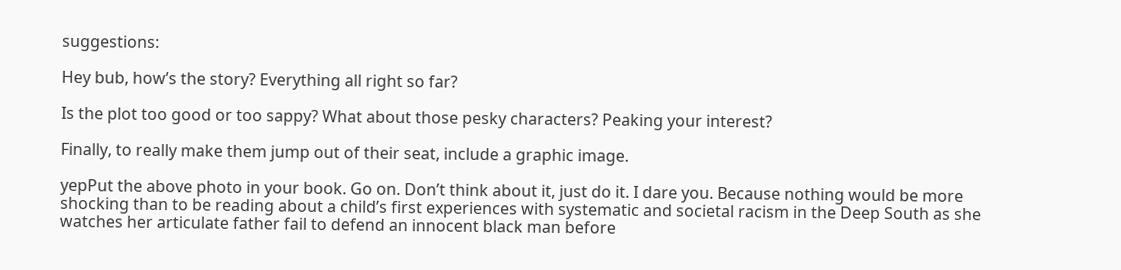suggestions:

Hey bub, how’s the story? Everything all right so far?

Is the plot too good or too sappy? What about those pesky characters? Peaking your interest?

Finally, to really make them jump out of their seat, include a graphic image.

yepPut the above photo in your book. Go on. Don’t think about it, just do it. I dare you. Because nothing would be more shocking than to be reading about a child’s first experiences with systematic and societal racism in the Deep South as she watches her articulate father fail to defend an innocent black man before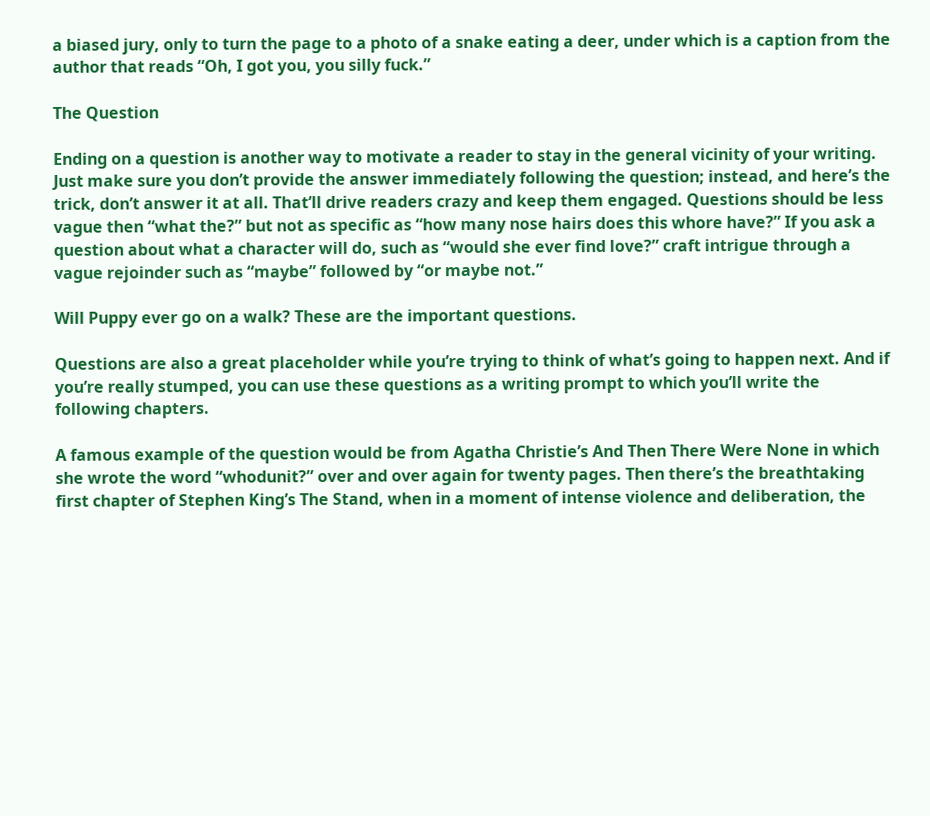a biased jury, only to turn the page to a photo of a snake eating a deer, under which is a caption from the author that reads “Oh, I got you, you silly fuck.”

The Question

Ending on a question is another way to motivate a reader to stay in the general vicinity of your writing. Just make sure you don’t provide the answer immediately following the question; instead, and here’s the trick, don’t answer it at all. That’ll drive readers crazy and keep them engaged. Questions should be less vague then “what the?” but not as specific as “how many nose hairs does this whore have?” If you ask a question about what a character will do, such as “would she ever find love?” craft intrigue through a vague rejoinder such as “maybe” followed by “or maybe not.”

Will Puppy ever go on a walk? These are the important questions.

Questions are also a great placeholder while you’re trying to think of what’s going to happen next. And if you’re really stumped, you can use these questions as a writing prompt to which you’ll write the following chapters.

A famous example of the question would be from Agatha Christie’s And Then There Were None in which she wrote the word “whodunit?” over and over again for twenty pages. Then there’s the breathtaking first chapter of Stephen King’s The Stand, when in a moment of intense violence and deliberation, the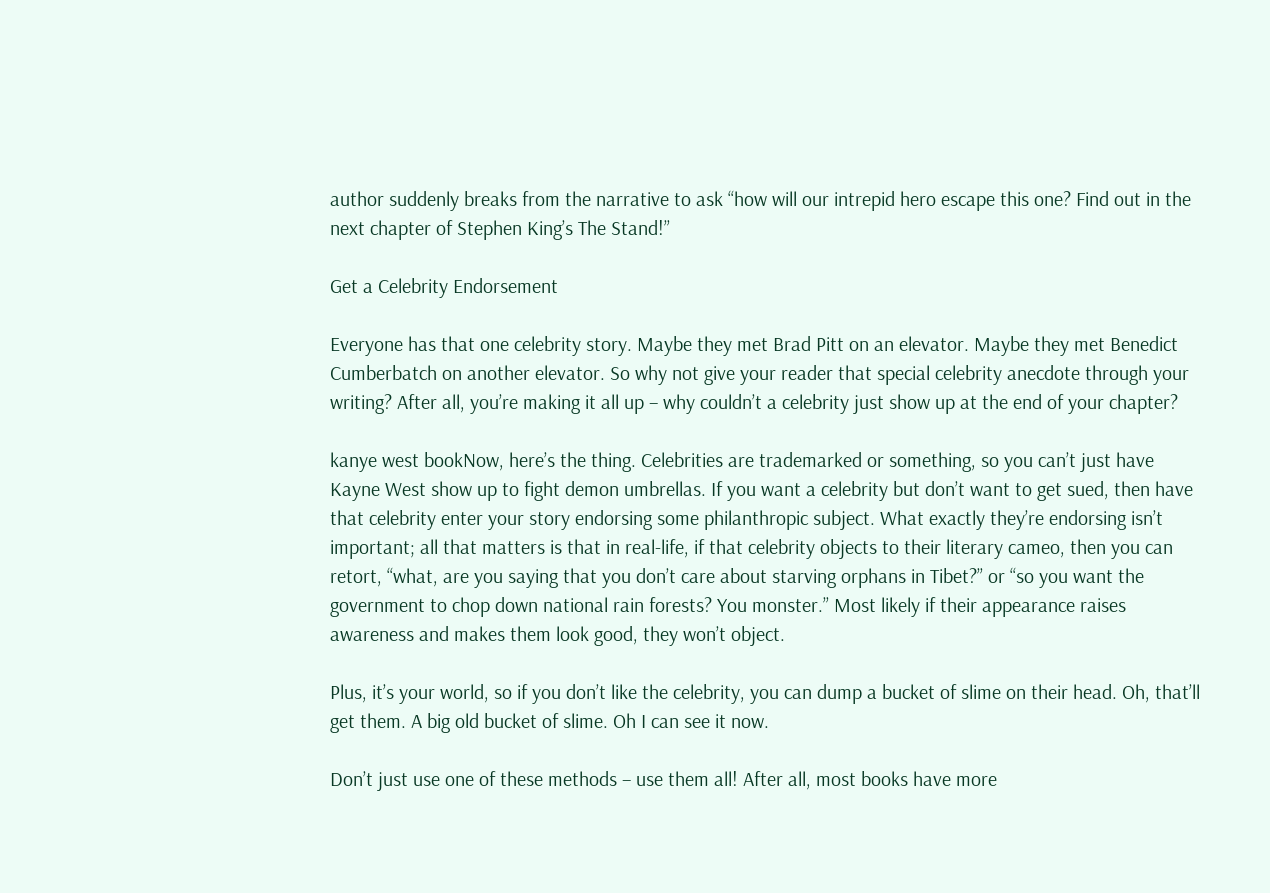author suddenly breaks from the narrative to ask “how will our intrepid hero escape this one? Find out in the next chapter of Stephen King’s The Stand!”

Get a Celebrity Endorsement

Everyone has that one celebrity story. Maybe they met Brad Pitt on an elevator. Maybe they met Benedict Cumberbatch on another elevator. So why not give your reader that special celebrity anecdote through your writing? After all, you’re making it all up – why couldn’t a celebrity just show up at the end of your chapter?

kanye west bookNow, here’s the thing. Celebrities are trademarked or something, so you can’t just have Kayne West show up to fight demon umbrellas. If you want a celebrity but don’t want to get sued, then have that celebrity enter your story endorsing some philanthropic subject. What exactly they’re endorsing isn’t important; all that matters is that in real-life, if that celebrity objects to their literary cameo, then you can retort, “what, are you saying that you don’t care about starving orphans in Tibet?” or “so you want the government to chop down national rain forests? You monster.” Most likely if their appearance raises awareness and makes them look good, they won’t object.

Plus, it’s your world, so if you don’t like the celebrity, you can dump a bucket of slime on their head. Oh, that’ll get them. A big old bucket of slime. Oh I can see it now.

Don’t just use one of these methods – use them all! After all, most books have more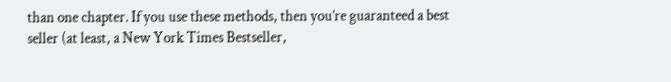than one chapter. If you use these methods, then you’re guaranteed a best seller (at least, a New York Times Bestseller,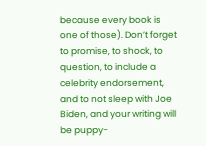because every book is one of those). Don’t forget to promise, to shock, to question, to include a celebrity endorsement, and to not sleep with Joe Biden, and your writing will be puppy-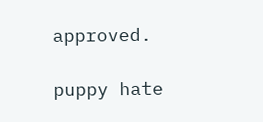approved.

puppy hate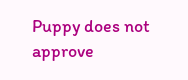Puppy does not approve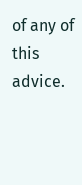of any of this advice.